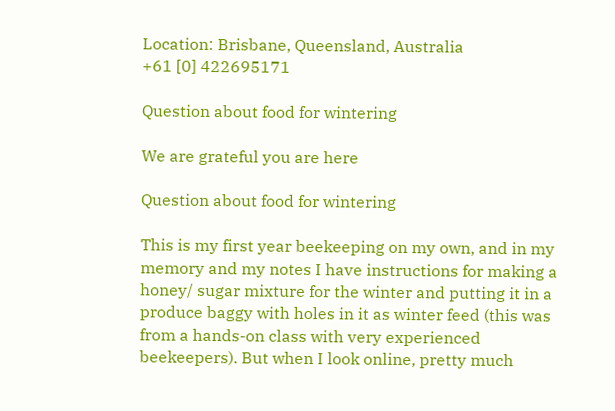Location: Brisbane, Queensland, Australia
+61 [0] 422695171

Question about food for wintering

We are grateful you are here

Question about food for wintering

This is my first year beekeeping on my own, and in my memory and my notes I have instructions for making a honey/ sugar mixture for the winter and putting it in a produce baggy with holes in it as winter feed (this was from a hands-on class with very experienced beekeepers). But when I look online, pretty much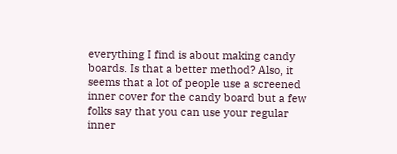everything I find is about making candy boards. Is that a better method? Also, it seems that a lot of people use a screened inner cover for the candy board but a few folks say that you can use your regular inner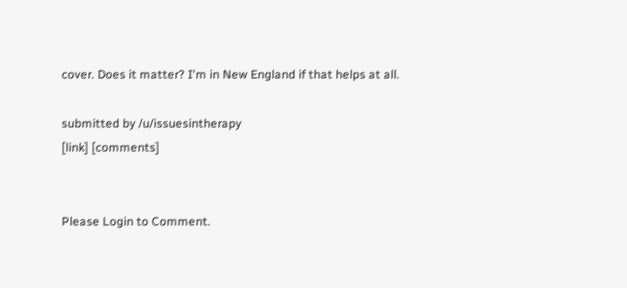cover. Does it matter? I'm in New England if that helps at all.

submitted by /u/issuesintherapy
[link] [comments]


Please Login to Comment.